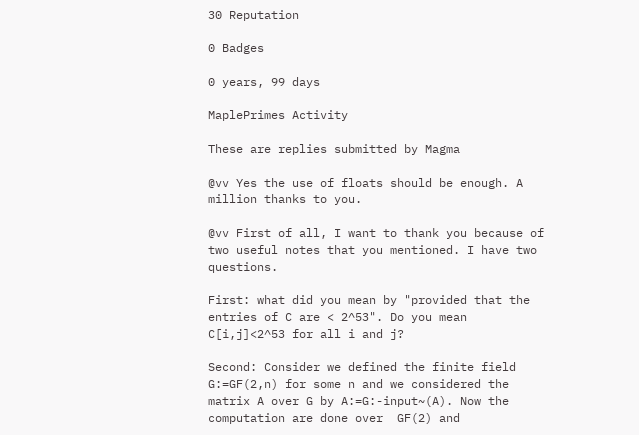30 Reputation

0 Badges

0 years, 99 days

MaplePrimes Activity

These are replies submitted by Magma

@vv Yes the use of floats should be enough. A million thanks to you.

@vv First of all, I want to thank you because of two useful notes that you mentioned. I have two questions.

First: what did you mean by "provided that the entries of C are < 2^53". Do you mean C[i,j]<2^53 for all i and j?

Second: Consider we defined the finite field G:=GF(2,n) for some n and we considered the matrix A over G by A:=G:-input~(A). Now the computation are done over  GF(2) and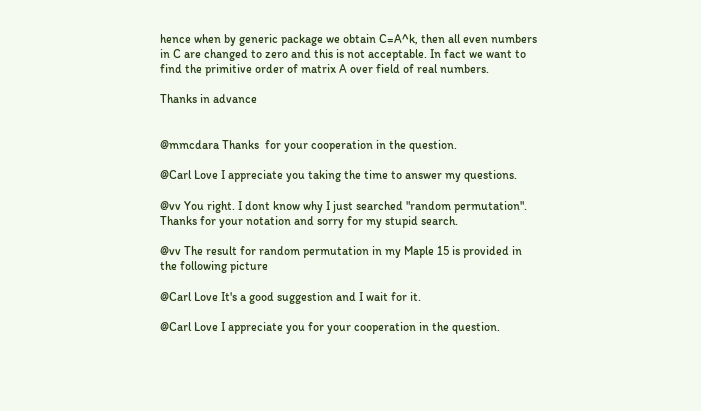hence when by generic package we obtain C=A^k, then all even numbers in C are changed to zero and this is not acceptable. In fact we want to find the primitive order of matrix A over field of real numbers.

Thanks in advance


@mmcdara Thanks  for your cooperation in the question.

@Carl Love I appreciate you taking the time to answer my questions.

@vv You right. I dont know why I just searched "random permutation". Thanks for your notation and sorry for my stupid search.

@vv The result for random permutation in my Maple 15 is provided in the following picture

@Carl Love It's a good suggestion and I wait for it.

@Carl Love I appreciate you for your cooperation in the question.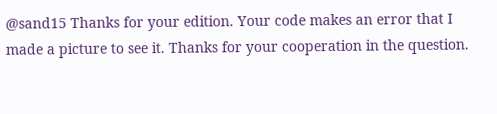@sand15 Thanks for your edition. Your code makes an error that I made a picture to see it. Thanks for your cooperation in the question.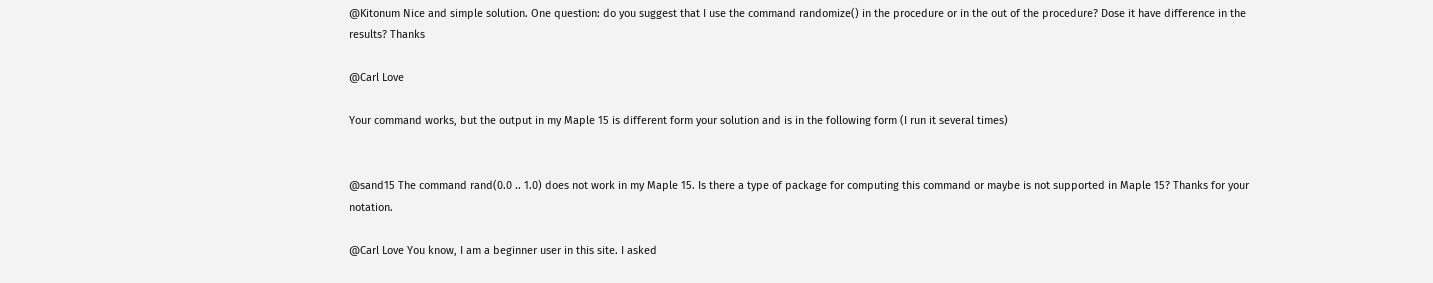@Kitonum Nice and simple solution. One question: do you suggest that I use the command randomize() in the procedure or in the out of the procedure? Dose it have difference in the results? Thanks

@Carl Love

Your command works, but the output in my Maple 15 is different form your solution and is in the following form (I run it several times)


@sand15 The command rand(0.0 .. 1.0) does not work in my Maple 15. Is there a type of package for computing this command or maybe is not supported in Maple 15? Thanks for your notation.

@Carl Love You know, I am a beginner user in this site. I asked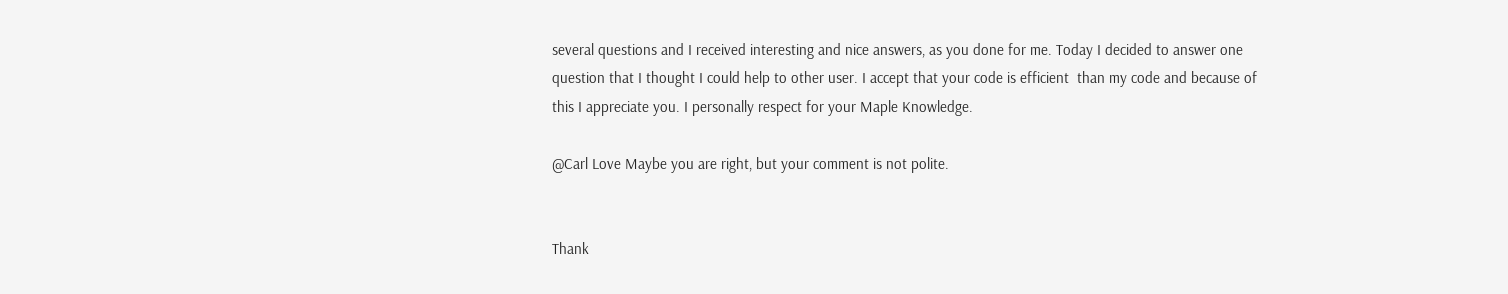several questions and I received interesting and nice answers, as you done for me. Today I decided to answer one question that I thought I could help to other user. I accept that your code is efficient  than my code and because of this I appreciate you. I personally respect for your Maple Knowledge.

@Carl Love Maybe you are right, but your comment is not polite.


Thank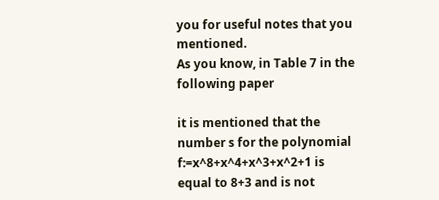you for useful notes that you mentioned.
As you know, in Table 7 in the following paper

it is mentioned that the number s for the polynomial f:=x^8+x^4+x^3+x^2+1 is equal to 8+3 and is not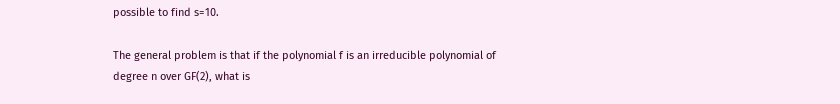possible to find s=10.

The general problem is that if the polynomial f is an irreducible polynomial of degree n over GF(2), what is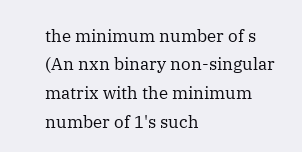the minimum number of s (An nxn binary non-singular matrix with the minimum number of 1's such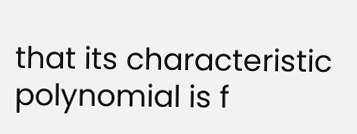that its characteristic polynomial is f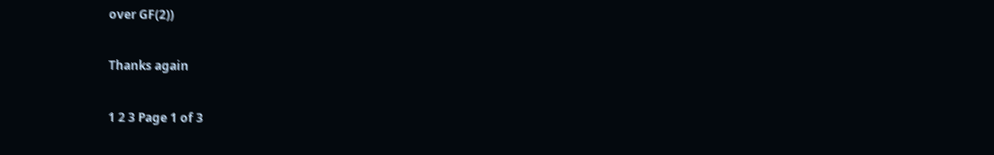over GF(2))

Thanks again

1 2 3 Page 1 of 3